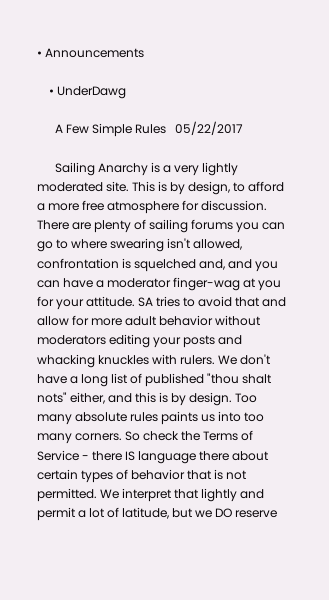• Announcements

    • UnderDawg

      A Few Simple Rules   05/22/2017

      Sailing Anarchy is a very lightly moderated site. This is by design, to afford a more free atmosphere for discussion. There are plenty of sailing forums you can go to where swearing isn't allowed, confrontation is squelched and, and you can have a moderator finger-wag at you for your attitude. SA tries to avoid that and allow for more adult behavior without moderators editing your posts and whacking knuckles with rulers. We don't have a long list of published "thou shalt nots" either, and this is by design. Too many absolute rules paints us into too many corners. So check the Terms of Service - there IS language there about certain types of behavior that is not permitted. We interpret that lightly and permit a lot of latitude, but we DO reserve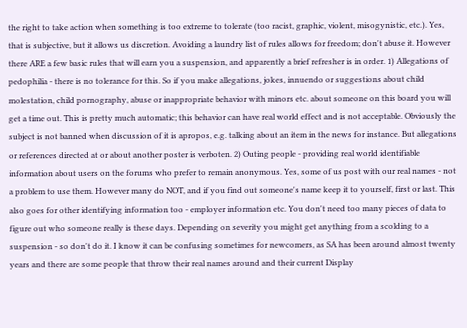the right to take action when something is too extreme to tolerate (too racist, graphic, violent, misogynistic, etc.). Yes, that is subjective, but it allows us discretion. Avoiding a laundry list of rules allows for freedom; don't abuse it. However there ARE a few basic rules that will earn you a suspension, and apparently a brief refresher is in order. 1) Allegations of pedophilia - there is no tolerance for this. So if you make allegations, jokes, innuendo or suggestions about child molestation, child pornography, abuse or inappropriate behavior with minors etc. about someone on this board you will get a time out. This is pretty much automatic; this behavior can have real world effect and is not acceptable. Obviously the subject is not banned when discussion of it is apropos, e.g. talking about an item in the news for instance. But allegations or references directed at or about another poster is verboten. 2) Outing people - providing real world identifiable information about users on the forums who prefer to remain anonymous. Yes, some of us post with our real names - not a problem to use them. However many do NOT, and if you find out someone's name keep it to yourself, first or last. This also goes for other identifying information too - employer information etc. You don't need too many pieces of data to figure out who someone really is these days. Depending on severity you might get anything from a scolding to a suspension - so don't do it. I know it can be confusing sometimes for newcomers, as SA has been around almost twenty years and there are some people that throw their real names around and their current Display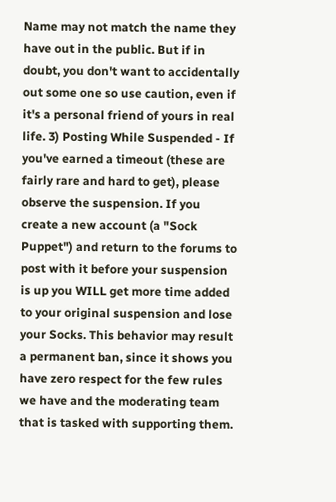Name may not match the name they have out in the public. But if in doubt, you don't want to accidentally out some one so use caution, even if it's a personal friend of yours in real life. 3) Posting While Suspended - If you've earned a timeout (these are fairly rare and hard to get), please observe the suspension. If you create a new account (a "Sock Puppet") and return to the forums to post with it before your suspension is up you WILL get more time added to your original suspension and lose your Socks. This behavior may result a permanent ban, since it shows you have zero respect for the few rules we have and the moderating team that is tasked with supporting them.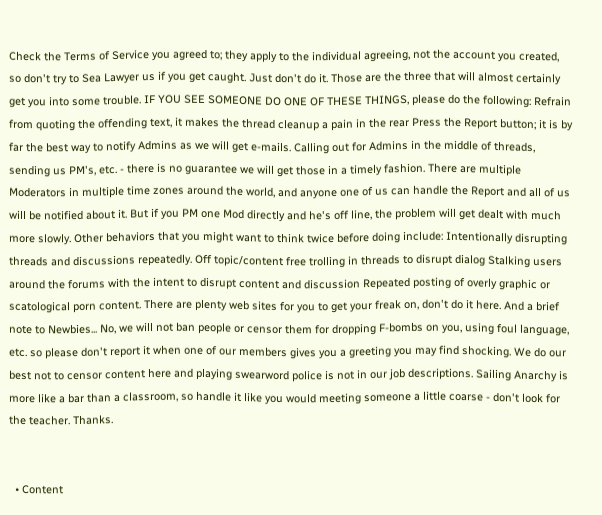Check the Terms of Service you agreed to; they apply to the individual agreeing, not the account you created, so don't try to Sea Lawyer us if you get caught. Just don't do it. Those are the three that will almost certainly get you into some trouble. IF YOU SEE SOMEONE DO ONE OF THESE THINGS, please do the following: Refrain from quoting the offending text, it makes the thread cleanup a pain in the rear Press the Report button; it is by far the best way to notify Admins as we will get e-mails. Calling out for Admins in the middle of threads, sending us PM's, etc. - there is no guarantee we will get those in a timely fashion. There are multiple Moderators in multiple time zones around the world, and anyone one of us can handle the Report and all of us will be notified about it. But if you PM one Mod directly and he's off line, the problem will get dealt with much more slowly. Other behaviors that you might want to think twice before doing include: Intentionally disrupting threads and discussions repeatedly. Off topic/content free trolling in threads to disrupt dialog Stalking users around the forums with the intent to disrupt content and discussion Repeated posting of overly graphic or scatological porn content. There are plenty web sites for you to get your freak on, don't do it here. And a brief note to Newbies... No, we will not ban people or censor them for dropping F-bombs on you, using foul language, etc. so please don't report it when one of our members gives you a greeting you may find shocking. We do our best not to censor content here and playing swearword police is not in our job descriptions. Sailing Anarchy is more like a bar than a classroom, so handle it like you would meeting someone a little coarse - don't look for the teacher. Thanks.


  • Content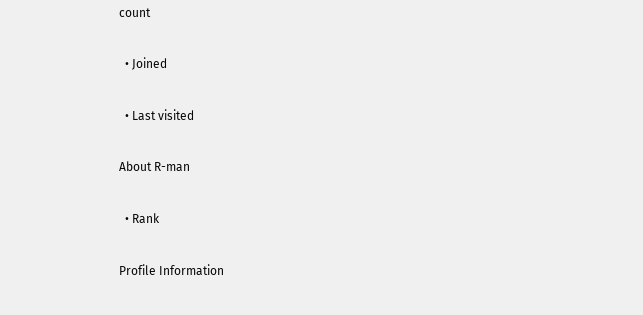count

  • Joined

  • Last visited

About R-man

  • Rank

Profile Information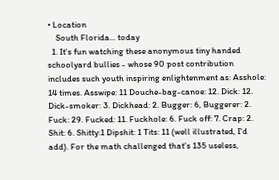• Location
    South Florida... today
  1. It's fun watching these anonymous tiny handed schoolyard bullies - whose 90 post contribution includes such youth inspiring enlightenment as: Asshole: 14 times. Asswipe: 11 Douche-bag-canoe: 12. Dick: 12. Dick-smoker: 3. Dickhead: 2. Bugger: 6, Buggerer: 2. Fuck: 29. Fucked: 11. Fuckhole: 6. Fuck off: 7. Crap: 2. Shit: 6. Shitty:1 Dipshit: 1 Tits: 11 (well illustrated, I'd add). For the math challenged that's 135 useless,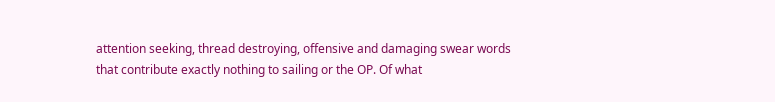attention seeking, thread destroying, offensive and damaging swear words that contribute exactly nothing to sailing or the OP. Of what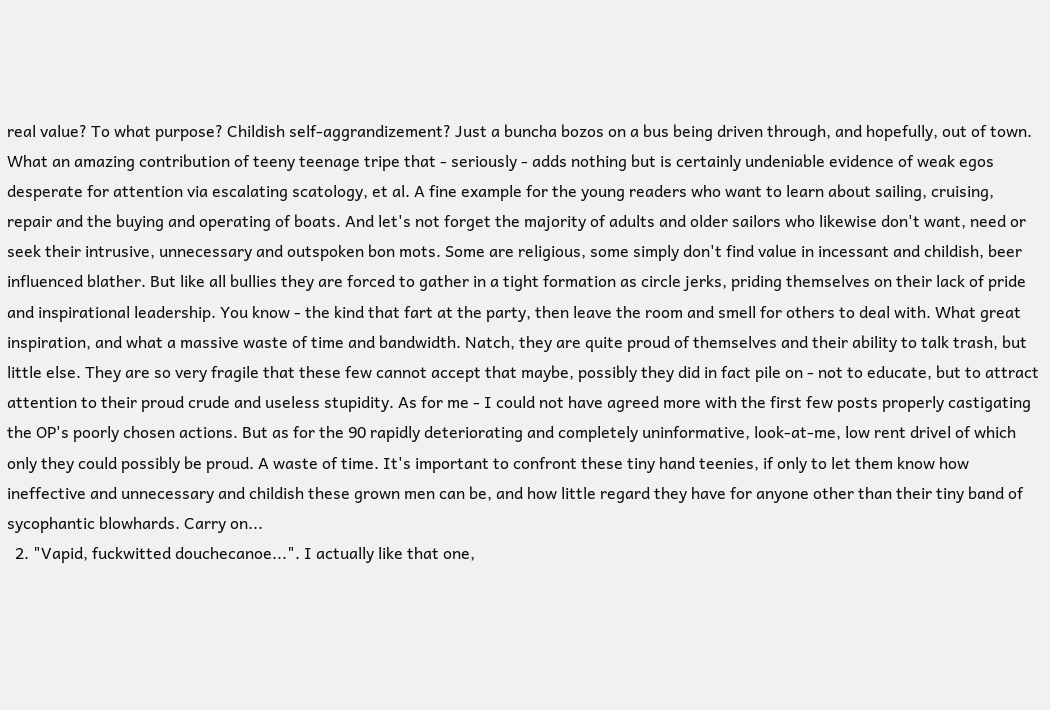real value? To what purpose? Childish self-aggrandizement? Just a buncha bozos on a bus being driven through, and hopefully, out of town. What an amazing contribution of teeny teenage tripe that - seriously - adds nothing but is certainly undeniable evidence of weak egos desperate for attention via escalating scatology, et al. A fine example for the young readers who want to learn about sailing, cruising, repair and the buying and operating of boats. And let's not forget the majority of adults and older sailors who likewise don't want, need or seek their intrusive, unnecessary and outspoken bon mots. Some are religious, some simply don't find value in incessant and childish, beer influenced blather. But like all bullies they are forced to gather in a tight formation as circle jerks, priding themselves on their lack of pride and inspirational leadership. You know - the kind that fart at the party, then leave the room and smell for others to deal with. What great inspiration, and what a massive waste of time and bandwidth. Natch, they are quite proud of themselves and their ability to talk trash, but little else. They are so very fragile that these few cannot accept that maybe, possibly they did in fact pile on - not to educate, but to attract attention to their proud crude and useless stupidity. As for me - I could not have agreed more with the first few posts properly castigating the OP's poorly chosen actions. But as for the 90 rapidly deteriorating and completely uninformative, look-at-me, low rent drivel of which only they could possibly be proud. A waste of time. It's important to confront these tiny hand teenies, if only to let them know how ineffective and unnecessary and childish these grown men can be, and how little regard they have for anyone other than their tiny band of sycophantic blowhards. Carry on...
  2. "Vapid, fuckwitted douchecanoe...". I actually like that one,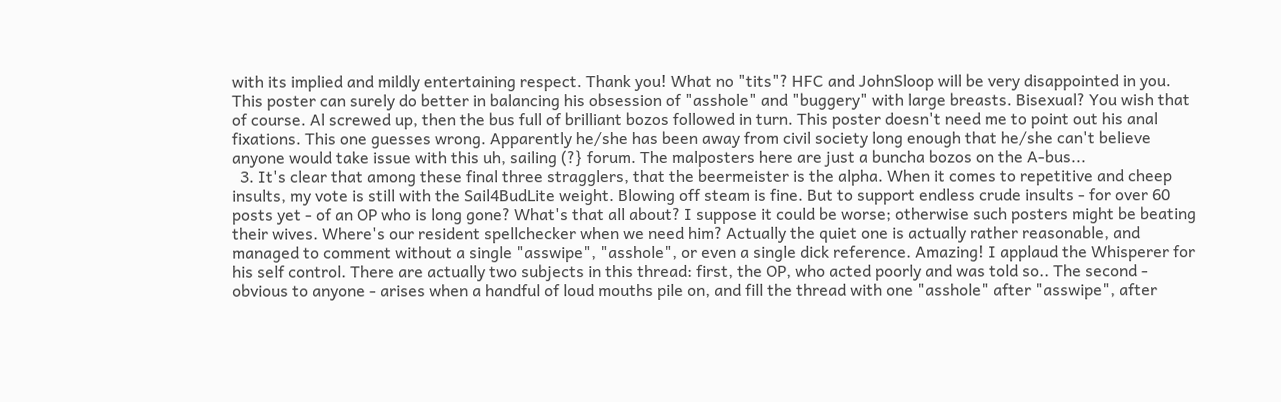with its implied and mildly entertaining respect. Thank you! What no "tits"? HFC and JohnSloop will be very disappointed in you. This poster can surely do better in balancing his obsession of "asshole" and "buggery" with large breasts. Bisexual? You wish that of course. Al screwed up, then the bus full of brilliant bozos followed in turn. This poster doesn't need me to point out his anal fixations. This one guesses wrong. Apparently he/she has been away from civil society long enough that he/she can't believe anyone would take issue with this uh, sailing (?} forum. The malposters here are just a buncha bozos on the A-bus...
  3. It's clear that among these final three stragglers, that the beermeister is the alpha. When it comes to repetitive and cheep insults, my vote is still with the Sail4BudLite weight. Blowing off steam is fine. But to support endless crude insults - for over 60 posts yet - of an OP who is long gone? What's that all about? I suppose it could be worse; otherwise such posters might be beating their wives. Where's our resident spellchecker when we need him? Actually the quiet one is actually rather reasonable, and managed to comment without a single "asswipe", "asshole", or even a single dick reference. Amazing! I applaud the Whisperer for his self control. There are actually two subjects in this thread: first, the OP, who acted poorly and was told so.. The second - obvious to anyone - arises when a handful of loud mouths pile on, and fill the thread with one "asshole" after "asswipe", after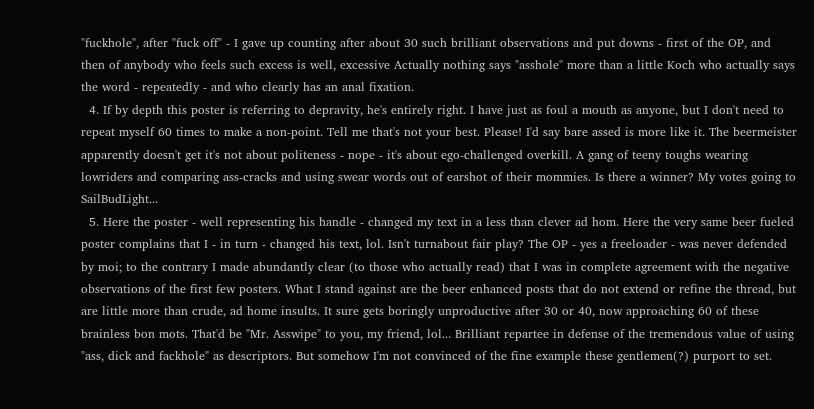"fuckhole", after "fuck off" - I gave up counting after about 30 such brilliant observations and put downs - first of the OP, and then of anybody who feels such excess is well, excessive Actually nothing says "asshole" more than a little Koch who actually says the word - repeatedly - and who clearly has an anal fixation.
  4. If by depth this poster is referring to depravity, he's entirely right. I have just as foul a mouth as anyone, but I don't need to repeat myself 60 times to make a non-point. Tell me that's not your best. Please! I'd say bare assed is more like it. The beermeister apparently doesn't get it's not about politeness - nope - it's about ego-challenged overkill. A gang of teeny toughs wearing lowriders and comparing ass-cracks and using swear words out of earshot of their mommies. Is there a winner? My votes going to SailBudLight...
  5. Here the poster - well representing his handle - changed my text in a less than clever ad hom. Here the very same beer fueled poster complains that I - in turn - changed his text, lol. Isn't turnabout fair play? The OP - yes a freeloader - was never defended by moi; to the contrary I made abundantly clear (to those who actually read) that I was in complete agreement with the negative observations of the first few posters. What I stand against are the beer enhanced posts that do not extend or refine the thread, but are little more than crude, ad home insults. It sure gets boringly unproductive after 30 or 40, now approaching 60 of these brainless bon mots. That'd be "Mr. Asswipe" to you, my friend, lol... Brilliant repartee in defense of the tremendous value of using "ass, dick and fackhole" as descriptors. But somehow I'm not convinced of the fine example these gentlemen(?) purport to set.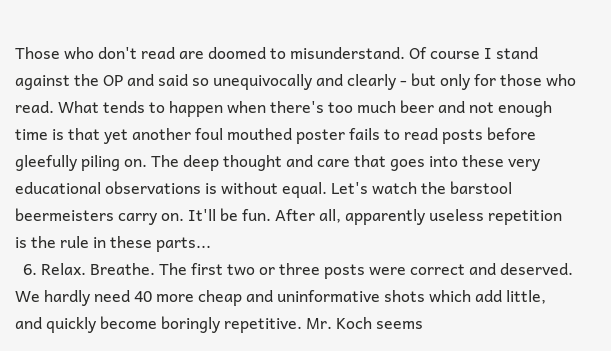Those who don't read are doomed to misunderstand. Of course I stand against the OP and said so unequivocally and clearly - but only for those who read. What tends to happen when there's too much beer and not enough time is that yet another foul mouthed poster fails to read posts before gleefully piling on. The deep thought and care that goes into these very educational observations is without equal. Let's watch the barstool beermeisters carry on. It'll be fun. After all, apparently useless repetition is the rule in these parts...
  6. Relax. Breathe. The first two or three posts were correct and deserved. We hardly need 40 more cheap and uninformative shots which add little, and quickly become boringly repetitive. Mr. Koch seems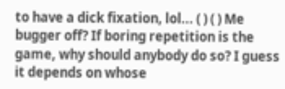to have a dick fixation, lol... ( ) ( ) Me bugger off? If boring repetition is the game, why should anybody do so? I guess it depends on whose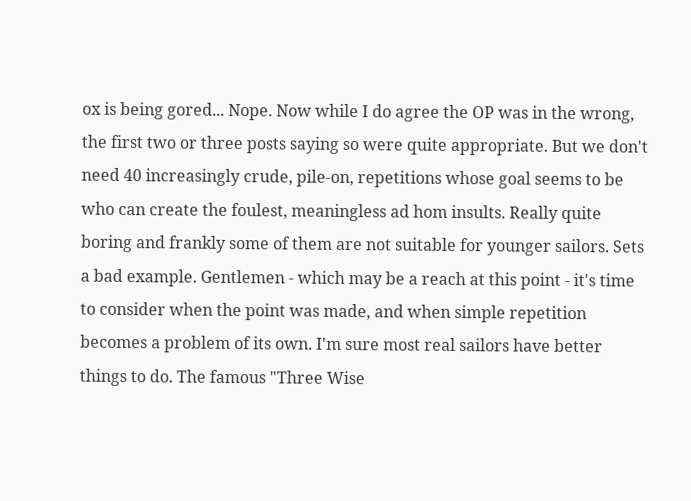ox is being gored... Nope. Now while I do agree the OP was in the wrong, the first two or three posts saying so were quite appropriate. But we don't need 40 increasingly crude, pile-on, repetitions whose goal seems to be who can create the foulest, meaningless ad hom insults. Really quite boring and frankly some of them are not suitable for younger sailors. Sets a bad example. Gentlemen - which may be a reach at this point - it's time to consider when the point was made, and when simple repetition becomes a problem of its own. I'm sure most real sailors have better things to do. The famous "Three Wise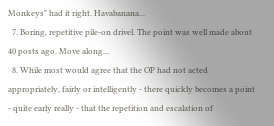Monkeys" had it right. Havabanana...
  7. Boring, repetitive pile-on drivel. The point was well made about 40 posts ago. Move along...
  8. While most would agree that the OP had not acted appropriately, fairly or intelligently - there quickly becomes a point - quite early really - that the repetition and escalation of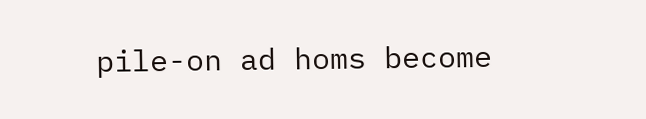pile-on ad homs become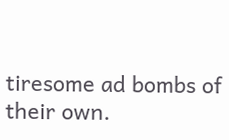tiresome ad bombs of their own.